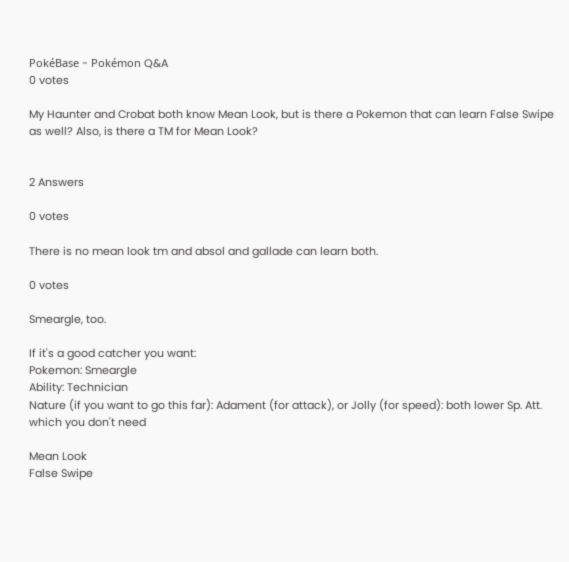PokéBase - Pokémon Q&A
0 votes

My Haunter and Crobat both know Mean Look, but is there a Pokemon that can learn False Swipe as well? Also, is there a TM for Mean Look?


2 Answers

0 votes

There is no mean look tm and absol and gallade can learn both.

0 votes

Smeargle, too.

If it's a good catcher you want:
Pokemon: Smeargle
Ability: Technician
Nature (if you want to go this far): Adament (for attack), or Jolly (for speed): both lower Sp. Att. which you don't need

Mean Look
False Swipe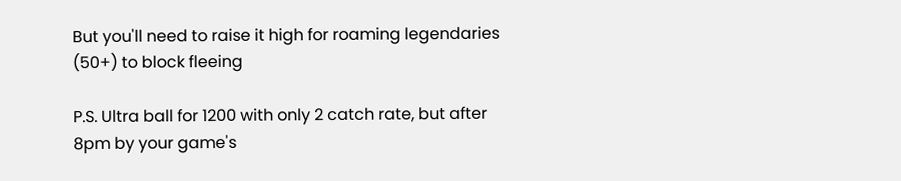But you'll need to raise it high for roaming legendaries (50+) to block fleeing

P.S. Ultra ball for 1200 with only 2 catch rate, but after 8pm by your game's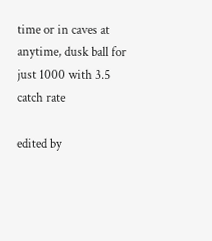time or in caves at anytime, dusk ball for just 1000 with 3.5 catch rate

edited by